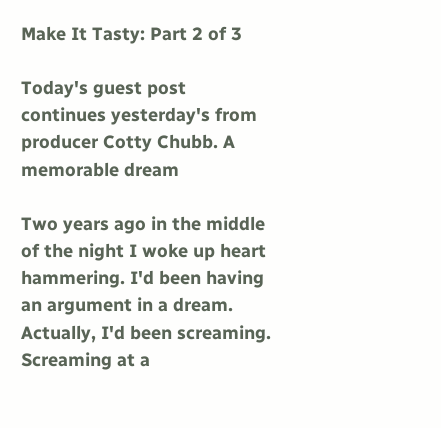Make It Tasty: Part 2 of 3

Today's guest post continues yesterday's from producer Cotty Chubb. A memorable dream

Two years ago in the middle of the night I woke up heart hammering. I'd been having an argument in a dream. Actually, I'd been screaming. Screaming at a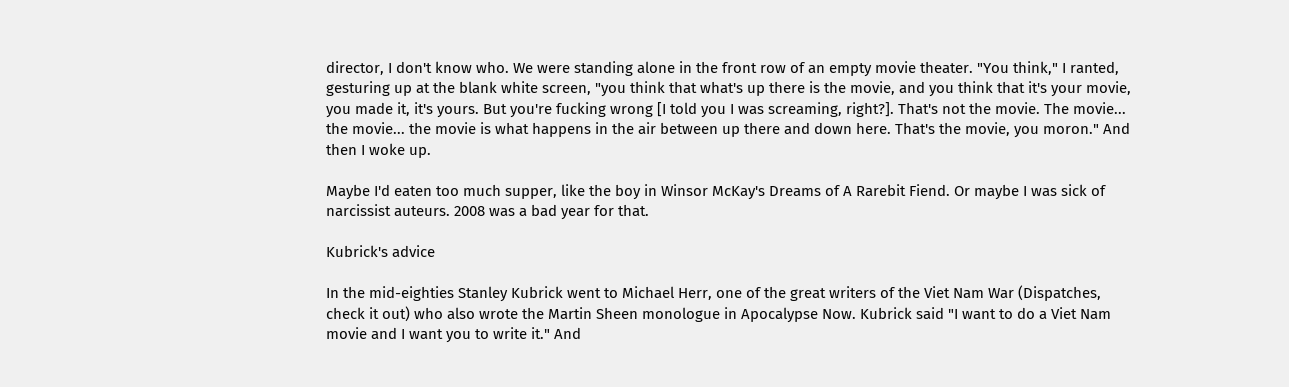director, I don't know who. We were standing alone in the front row of an empty movie theater. "You think," I ranted, gesturing up at the blank white screen, "you think that what's up there is the movie, and you think that it's your movie, you made it, it's yours. But you're fucking wrong [I told you I was screaming, right?]. That's not the movie. The movie... the movie... the movie is what happens in the air between up there and down here. That's the movie, you moron." And then I woke up.

Maybe I'd eaten too much supper, like the boy in Winsor McKay's Dreams of A Rarebit Fiend. Or maybe I was sick of narcissist auteurs. 2008 was a bad year for that.

Kubrick's advice

In the mid-eighties Stanley Kubrick went to Michael Herr, one of the great writers of the Viet Nam War (Dispatches, check it out) who also wrote the Martin Sheen monologue in Apocalypse Now. Kubrick said "I want to do a Viet Nam movie and I want you to write it." And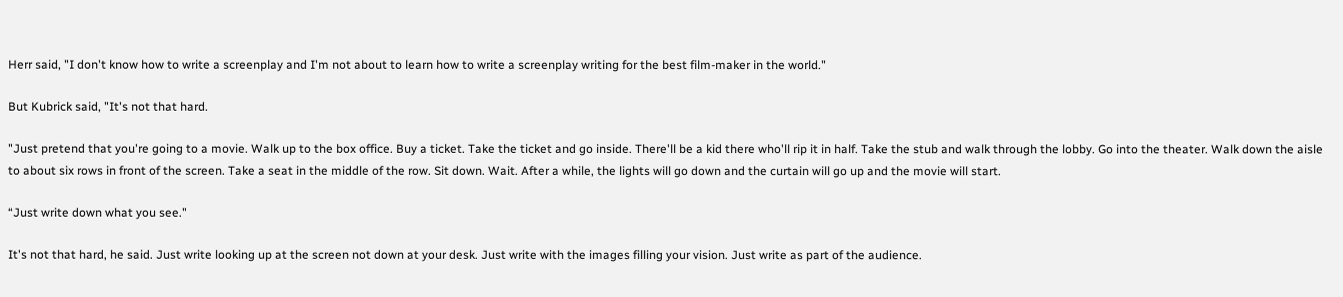Herr said, "I don't know how to write a screenplay and I'm not about to learn how to write a screenplay writing for the best film-maker in the world."

But Kubrick said, "It's not that hard.

"Just pretend that you're going to a movie. Walk up to the box office. Buy a ticket. Take the ticket and go inside. There'll be a kid there who'll rip it in half. Take the stub and walk through the lobby. Go into the theater. Walk down the aisle to about six rows in front of the screen. Take a seat in the middle of the row. Sit down. Wait. After a while, the lights will go down and the curtain will go up and the movie will start.

“Just write down what you see."

It's not that hard, he said. Just write looking up at the screen not down at your desk. Just write with the images filling your vision. Just write as part of the audience.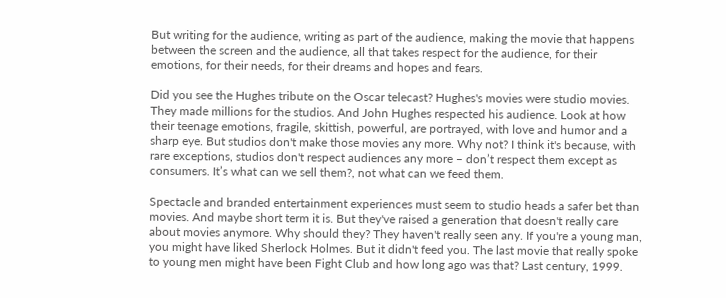But writing for the audience, writing as part of the audience, making the movie that happens between the screen and the audience, all that takes respect for the audience, for their emotions, for their needs, for their dreams and hopes and fears.

Did you see the Hughes tribute on the Oscar telecast? Hughes's movies were studio movies. They made millions for the studios. And John Hughes respected his audience. Look at how their teenage emotions, fragile, skittish, powerful, are portrayed, with love and humor and a sharp eye. But studios don't make those movies any more. Why not? I think it's because, with rare exceptions, studios don't respect audiences any more – don’t respect them except as consumers. It’s what can we sell them?, not what can we feed them.

Spectacle and branded entertainment experiences must seem to studio heads a safer bet than movies. And maybe short term it is. But they've raised a generation that doesn't really care about movies anymore. Why should they? They haven't really seen any. If you're a young man, you might have liked Sherlock Holmes. But it didn't feed you. The last movie that really spoke to young men might have been Fight Club and how long ago was that? Last century, 1999.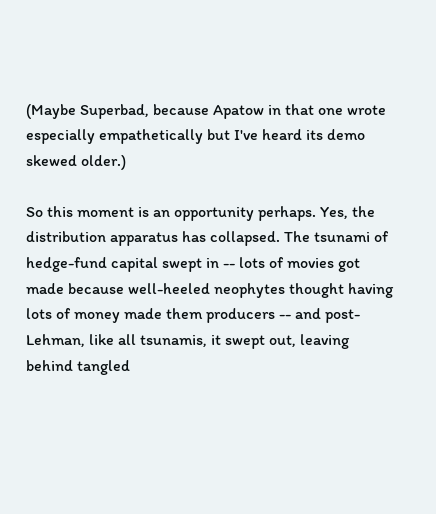(Maybe Superbad, because Apatow in that one wrote especially empathetically but I've heard its demo skewed older.)

So this moment is an opportunity perhaps. Yes, the distribution apparatus has collapsed. The tsunami of hedge-fund capital swept in -- lots of movies got made because well-heeled neophytes thought having lots of money made them producers -- and post-Lehman, like all tsunamis, it swept out, leaving behind tangled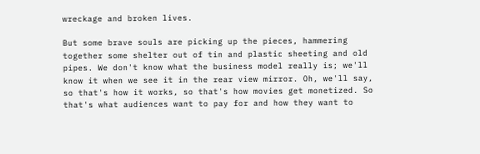wreckage and broken lives.

But some brave souls are picking up the pieces, hammering together some shelter out of tin and plastic sheeting and old pipes. We don't know what the business model really is; we'll know it when we see it in the rear view mirror. Oh, we'll say, so that's how it works, so that's how movies get monetized. So that's what audiences want to pay for and how they want to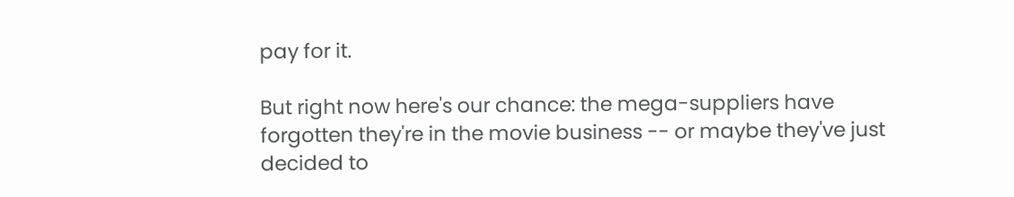pay for it.

But right now here's our chance: the mega-suppliers have forgotten they're in the movie business -- or maybe they've just decided to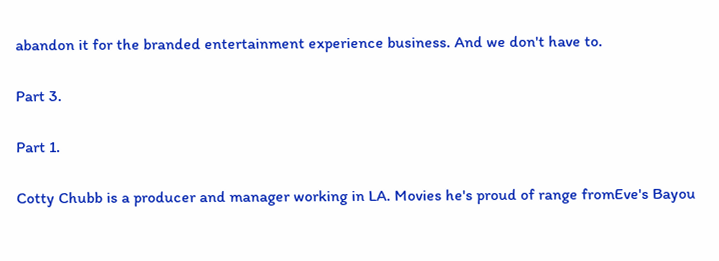abandon it for the branded entertainment experience business. And we don't have to.

Part 3.

Part 1.

Cotty Chubb is a producer and manager working in LA. Movies he's proud of range fromEve's Bayou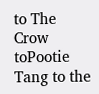to The Crow toPootie Tang to the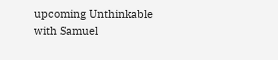upcoming Unthinkable with Samuel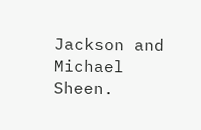Jackson and Michael Sheen.